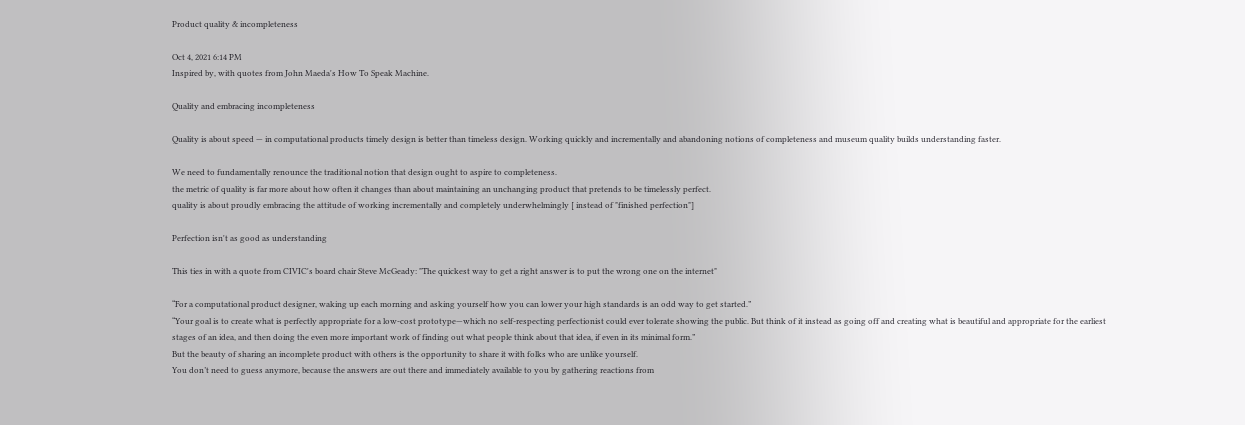Product quality & incompleteness

Oct 4, 2021 6:14 PM
Inspired by, with quotes from John Maeda's How To Speak Machine.

Quality and embracing incompleteness

Quality is about speed — in computational products timely design is better than timeless design. Working quickly and incrementally and abandoning notions of completeness and museum quality builds understanding faster.

We need to fundamentally renounce the traditional notion that design ought to aspire to completeness.
the metric of quality is far more about how often it changes than about maintaining an unchanging product that pretends to be timelessly perfect.
quality is about proudly embracing the attitude of working incrementally and completely underwhelmingly [ instead of "finished perfection"]

Perfection isn't as good as understanding

This ties in with a quote from CIVIC's board chair Steve McGeady: "The quickest way to get a right answer is to put the wrong one on the internet"

“For a computational product designer, waking up each morning and asking yourself how you can lower your high standards is an odd way to get started.”
“Your goal is to create what is perfectly appropriate for a low-cost prototype—which no self-respecting perfectionist could ever tolerate showing the public. But think of it instead as going off and creating what is beautiful and appropriate for the earliest stages of an idea, and then doing the even more important work of finding out what people think about that idea, if even in its minimal form.”
But the beauty of sharing an incomplete product with others is the opportunity to share it with folks who are unlike yourself.
You don’t need to guess anymore, because the answers are out there and immediately available to you by gathering reactions from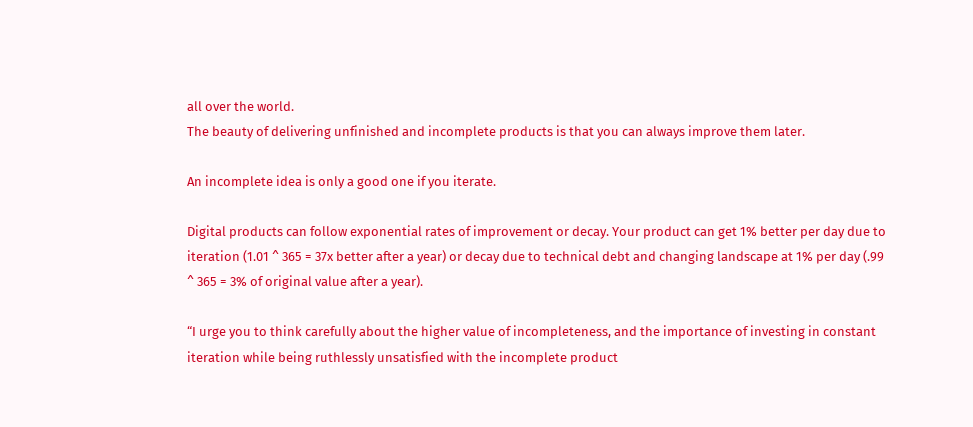all over the world.
The beauty of delivering unfinished and incomplete products is that you can always improve them later.

An incomplete idea is only a good one if you iterate.

Digital products can follow exponential rates of improvement or decay. Your product can get 1% better per day due to iteration (1.01 ^ 365 = 37x better after a year) or decay due to technical debt and changing landscape at 1% per day (.99 ^ 365 = 3% of original value after a year).

“I urge you to think carefully about the higher value of incompleteness, and the importance of investing in constant iteration while being ruthlessly unsatisfied with the incomplete product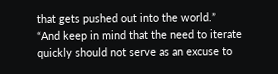that gets pushed out into the world.”
“And keep in mind that the need to iterate quickly should not serve as an excuse to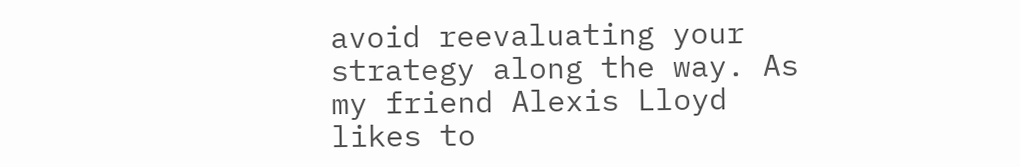avoid reevaluating your strategy along the way. As my friend Alexis Lloyd likes to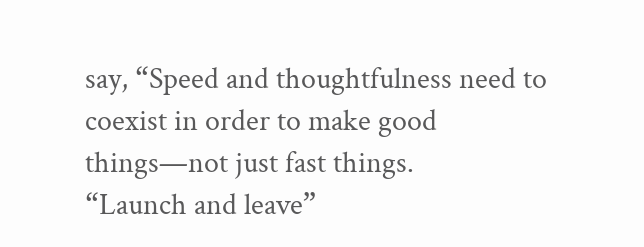say, “Speed and thoughtfulness need to coexist in order to make good things—not just fast things.
“Launch and leave”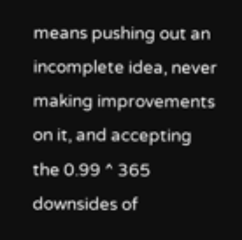means pushing out an incomplete idea, never making improvements on it, and accepting the 0.99 ^ 365 downsides of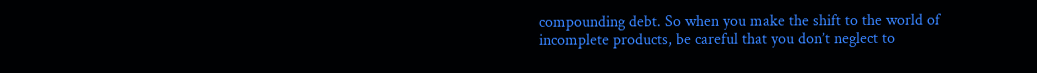compounding debt. So when you make the shift to the world of incomplete products, be careful that you don’t neglect to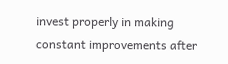invest properly in making constant improvements after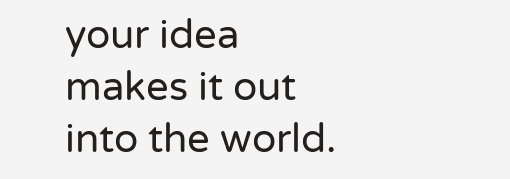your idea makes it out into the world.